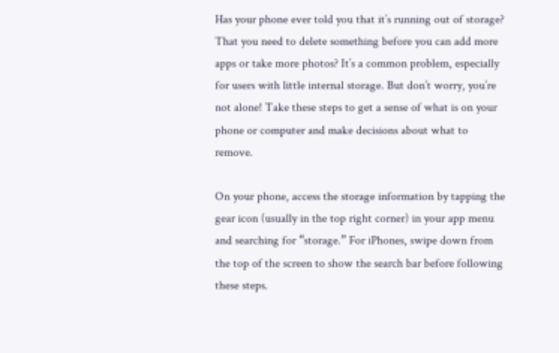Has your phone ever told you that it’s running out of storage? That you need to delete something before you can add more apps or take more photos? It’s a common problem, especially for users with little internal storage. But don’t worry, you’re not alone! Take these steps to get a sense of what is on your phone or computer and make decisions about what to remove.

On your phone, access the storage information by tapping the gear icon (usually in the top right corner) in your app menu and searching for “storage.” For iPhones, swipe down from the top of the screen to show the search bar before following these steps.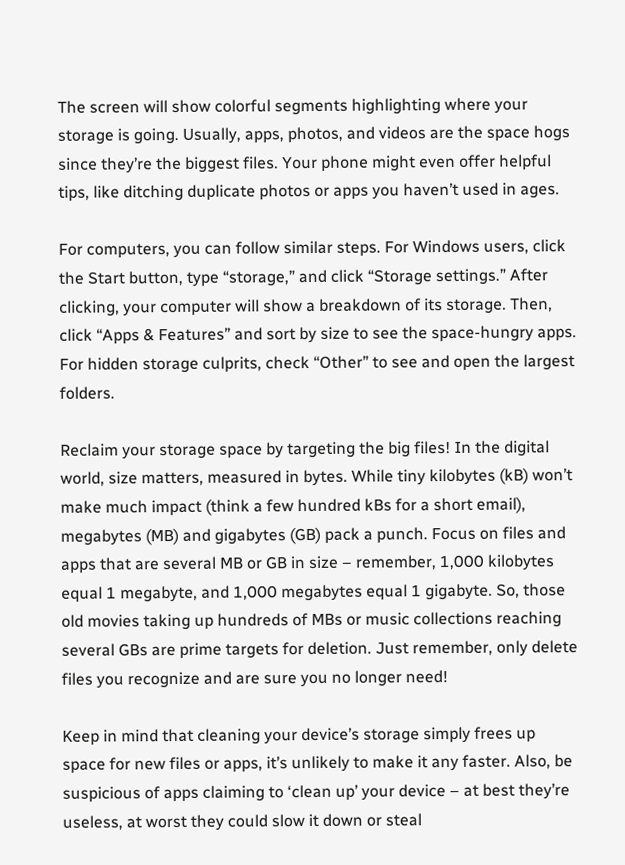The screen will show colorful segments highlighting where your storage is going. Usually, apps, photos, and videos are the space hogs since they’re the biggest files. Your phone might even offer helpful tips, like ditching duplicate photos or apps you haven’t used in ages.

For computers, you can follow similar steps. For Windows users, click the Start button, type “storage,” and click “Storage settings.” After clicking, your computer will show a breakdown of its storage. Then, click “Apps & Features” and sort by size to see the space-hungry apps. For hidden storage culprits, check “Other” to see and open the largest folders.

Reclaim your storage space by targeting the big files! In the digital world, size matters, measured in bytes. While tiny kilobytes (kB) won’t make much impact (think a few hundred kBs for a short email), megabytes (MB) and gigabytes (GB) pack a punch. Focus on files and apps that are several MB or GB in size – remember, 1,000 kilobytes equal 1 megabyte, and 1,000 megabytes equal 1 gigabyte. So, those old movies taking up hundreds of MBs or music collections reaching several GBs are prime targets for deletion. Just remember, only delete files you recognize and are sure you no longer need!

Keep in mind that cleaning your device’s storage simply frees up space for new files or apps, it’s unlikely to make it any faster. Also, be suspicious of apps claiming to ‘clean up’ your device – at best they’re useless, at worst they could slow it down or steal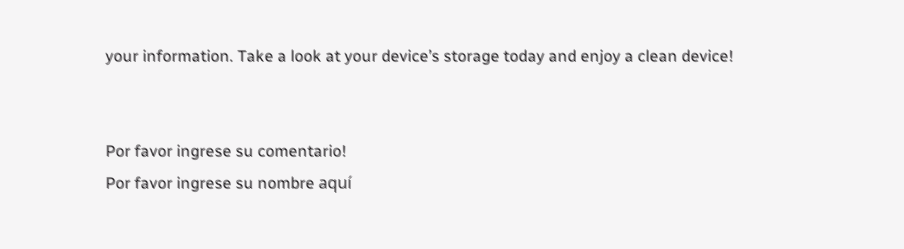your information. Take a look at your device’s storage today and enjoy a clean device!


Por favor ingrese su comentario!
Por favor ingrese su nombre aquí